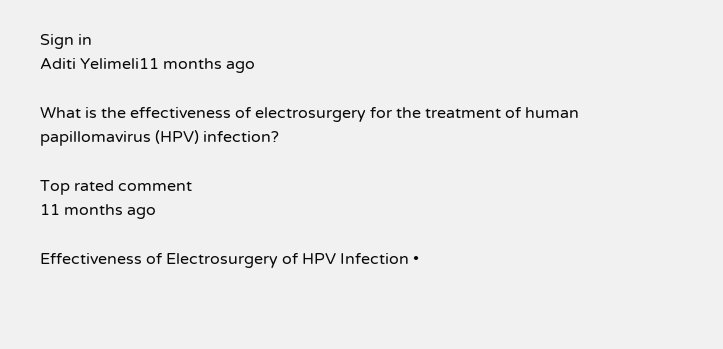Sign in
Aditi Yelimeli11 months ago

What is the effectiveness of electrosurgery for the treatment of human papillomavirus (HPV) infection?

Top rated comment
11 months ago

Effectiveness of Electrosurgery of HPV Infection •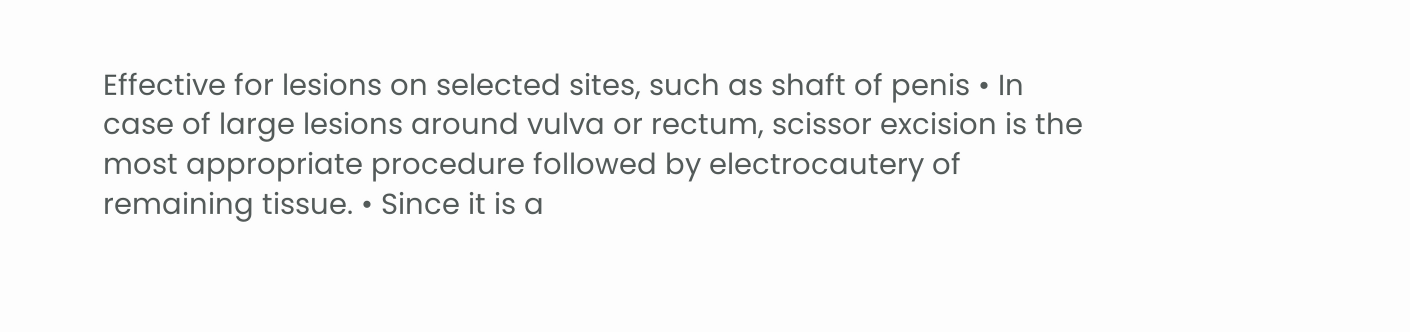Effective for lesions on selected sites, such as shaft of penis • In case of large lesions around vulva or rectum, scissor excision is the most appropriate procedure followed by electrocautery of remaining tissue. • Since it is a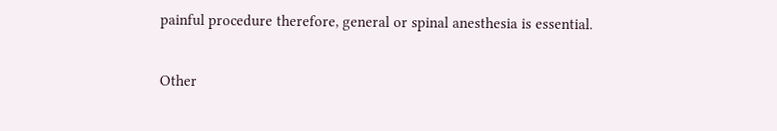painful procedure therefore, general or spinal anesthesia is essential.

Other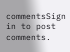commentsSign in to post comments.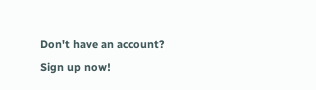Don't have an account? Sign up now!